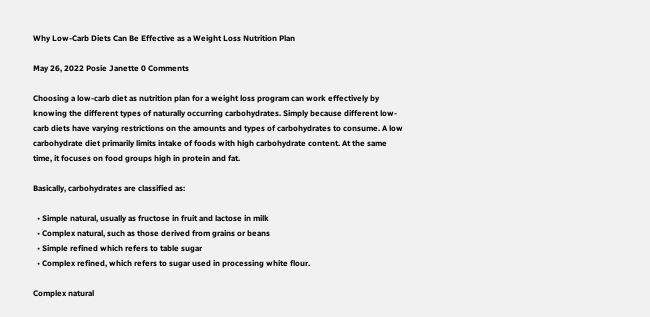Why Low-Carb Diets Can Be Effective as a Weight Loss Nutrition Plan

May 26, 2022 Posie Janette 0 Comments

Choosing a low-carb diet as nutrition plan for a weight loss program can work effectively by knowing the different types of naturally occurring carbohydrates. Simply because different low-carb diets have varying restrictions on the amounts and types of carbohydrates to consume. A low carbohydrate diet primarily limits intake of foods with high carbohydrate content. At the same time, it focuses on food groups high in protein and fat.

Basically, carbohydrates are classified as:

  • Simple natural, usually as fructose in fruit and lactose in milk
  • Complex natural, such as those derived from grains or beans
  • Simple refined which refers to table sugar
  • Complex refined, which refers to sugar used in processing white flour.

Complex natural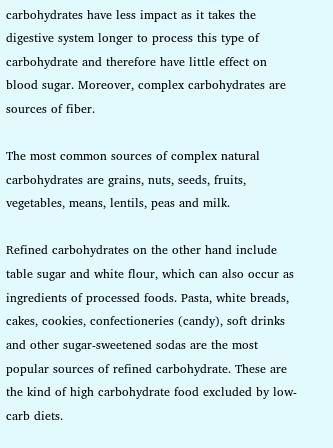carbohydrates have less impact as it takes the digestive system longer to process this type of carbohydrate and therefore have little effect on blood sugar. Moreover, complex carbohydrates are sources of fiber.

The most common sources of complex natural carbohydrates are grains, nuts, seeds, fruits, vegetables, means, lentils, peas and milk.

Refined carbohydrates on the other hand include table sugar and white flour, which can also occur as ingredients of processed foods. Pasta, white breads, cakes, cookies, confectioneries (candy), soft drinks and other sugar-sweetened sodas are the most popular sources of refined carbohydrate. These are the kind of high carbohydrate food excluded by low-carb diets.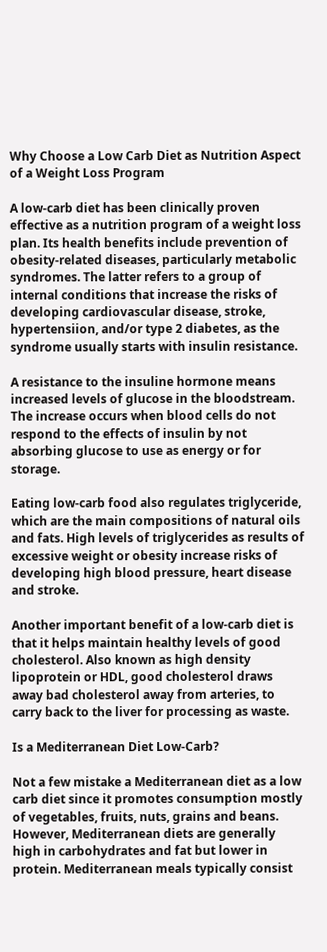Why Choose a Low Carb Diet as Nutrition Aspect of a Weight Loss Program

A low-carb diet has been clinically proven effective as a nutrition program of a weight loss plan. Its health benefits include prevention of obesity-related diseases, particularly metabolic syndromes. The latter refers to a group of internal conditions that increase the risks of developing cardiovascular disease, stroke, hypertensiion, and/or type 2 diabetes, as the syndrome usually starts with insulin resistance.

A resistance to the insuline hormone means increased levels of glucose in the bloodstream. The increase occurs when blood cells do not respond to the effects of insulin by not absorbing glucose to use as energy or for storage.

Eating low-carb food also regulates triglyceride, which are the main compositions of natural oils and fats. High levels of triglycerides as results of excessive weight or obesity increase risks of developing high blood pressure, heart disease and stroke.

Another important benefit of a low-carb diet is that it helps maintain healthy levels of good cholesterol. Also known as high density lipoprotein or HDL, good cholesterol draws away bad cholesterol away from arteries, to carry back to the liver for processing as waste.

Is a Mediterranean Diet Low-Carb?

Not a few mistake a Mediterranean diet as a low carb diet since it promotes consumption mostly of vegetables, fruits, nuts, grains and beans. However, Mediterranean diets are generally high in carbohydrates and fat but lower in protein. Mediterranean meals typically consist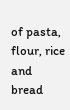of pasta, flour, rice and bread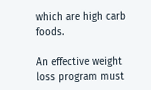which are high carb foods.

An effective weight loss program must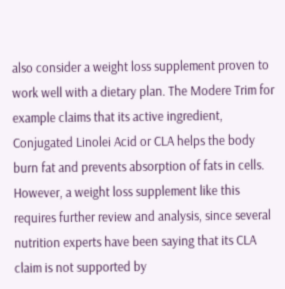also consider a weight loss supplement proven to work well with a dietary plan. The Modere Trim for example claims that its active ingredient, Conjugated Linolei Acid or CLA helps the body burn fat and prevents absorption of fats in cells. However, a weight loss supplement like this requires further review and analysis, since several nutrition experts have been saying that its CLA claim is not supported by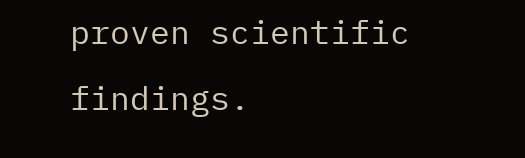proven scientific findings.